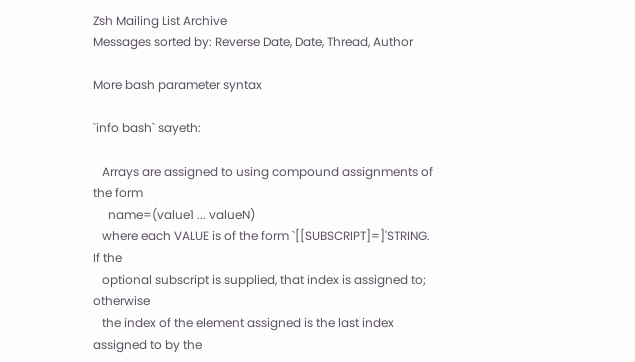Zsh Mailing List Archive
Messages sorted by: Reverse Date, Date, Thread, Author

More bash parameter syntax

`info bash` sayeth:

   Arrays are assigned to using compound assignments of the form
     name=(value1 ... valueN)
   where each VALUE is of the form `[[SUBSCRIPT]=]'STRING.  If the
   optional subscript is supplied, that index is assigned to; otherwise
   the index of the element assigned is the last index assigned to by the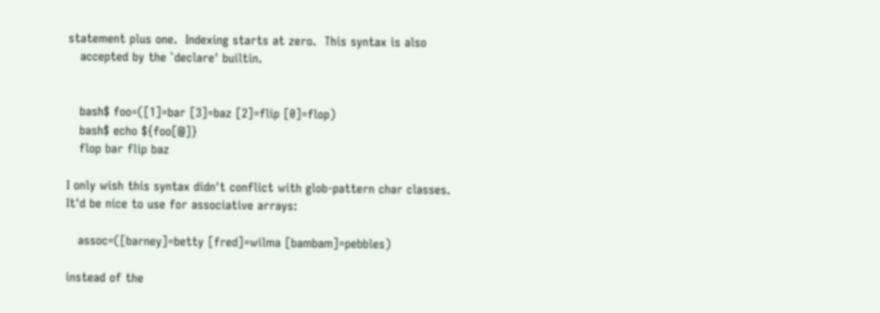statement plus one.  Indexing starts at zero.  This syntax is also
   accepted by the `declare' builtin.


   bash$ foo=([1]=bar [3]=baz [2]=flip [0]=flop)
   bash$ echo ${foo[@]}
   flop bar flip baz

I only wish this syntax didn't conflict with glob-pattern char classes.
It'd be nice to use for associative arrays:

   assoc=([barney]=betty [fred]=wilma [bambam]=pebbles)

instead of the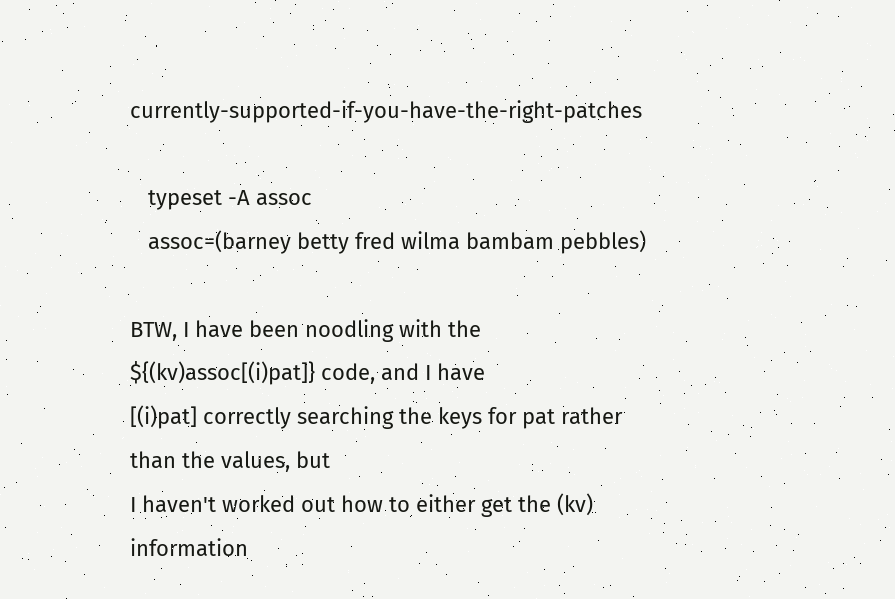currently-supported-if-you-have-the-right-patches

   typeset -A assoc
   assoc=(barney betty fred wilma bambam pebbles)

BTW, I have been noodling with the ${(kv)assoc[(i)pat]} code, and I have
[(i)pat] correctly searching the keys for pat rather than the values, but
I haven't worked out how to either get the (kv) information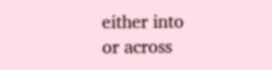either into
or across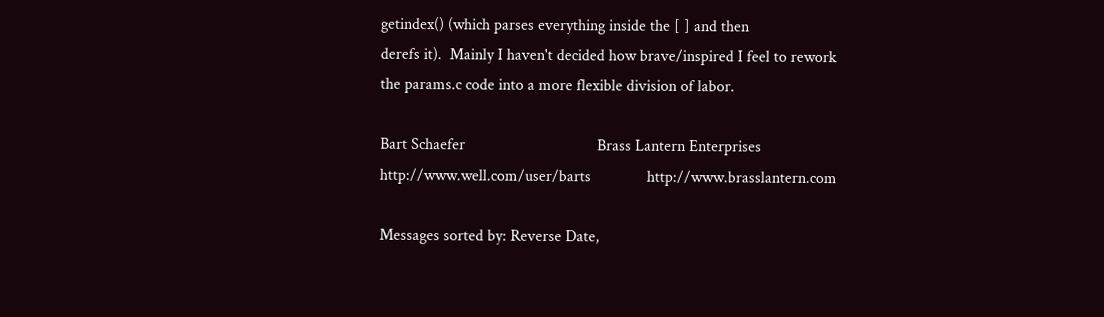getindex() (which parses everything inside the [ ] and then
derefs it).  Mainly I haven't decided how brave/inspired I feel to rework
the params.c code into a more flexible division of labor.

Bart Schaefer                                 Brass Lantern Enterprises
http://www.well.com/user/barts              http://www.brasslantern.com

Messages sorted by: Reverse Date,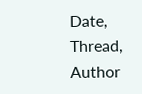Date, Thread, Author